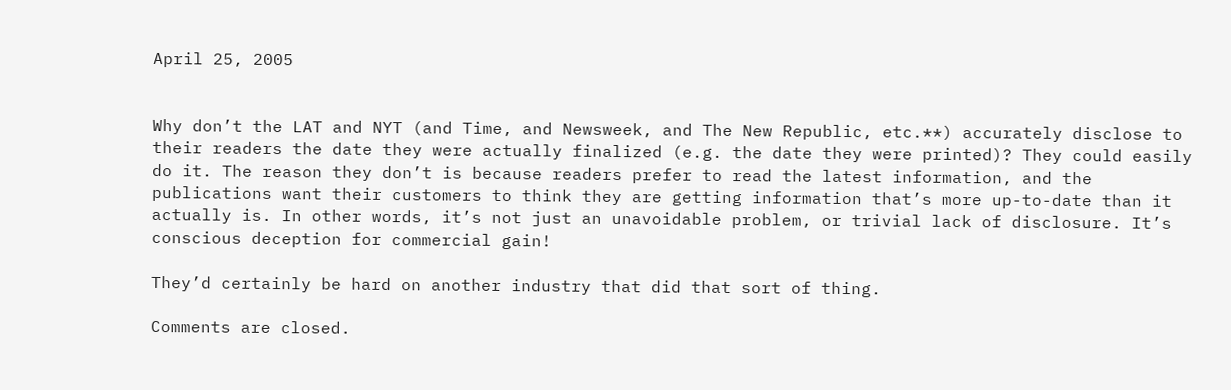April 25, 2005


Why don’t the LAT and NYT (and Time, and Newsweek, and The New Republic, etc.**) accurately disclose to their readers the date they were actually finalized (e.g. the date they were printed)? They could easily do it. The reason they don’t is because readers prefer to read the latest information, and the publications want their customers to think they are getting information that’s more up-to-date than it actually is. In other words, it’s not just an unavoidable problem, or trivial lack of disclosure. It’s conscious deception for commercial gain!

They’d certainly be hard on another industry that did that sort of thing.

Comments are closed.